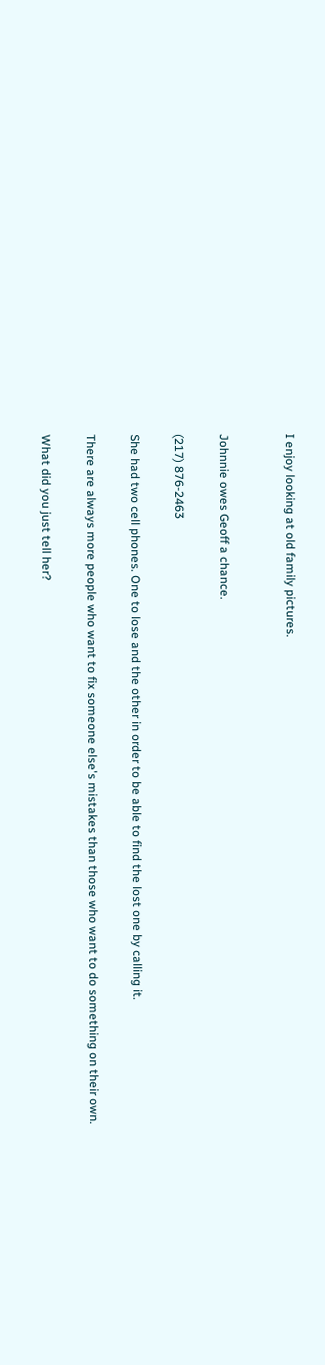I enjoy looking at old family pictures.


Johnnie owes Geoff a chance.

(217) 876-2463

She had two cell phones. One to lose and the other in order to be able to find the lost one by calling it.

There are always more people who want to fix someone else's mistakes than those who want to do something on their own.

What did you just tell her?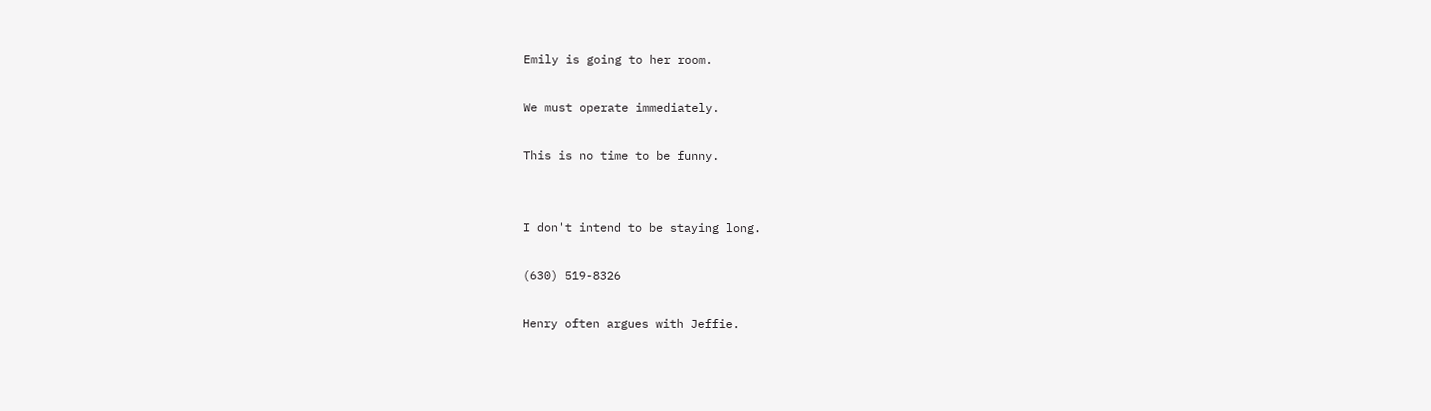Emily is going to her room.

We must operate immediately.

This is no time to be funny.


I don't intend to be staying long.

(630) 519-8326

Henry often argues with Jeffie.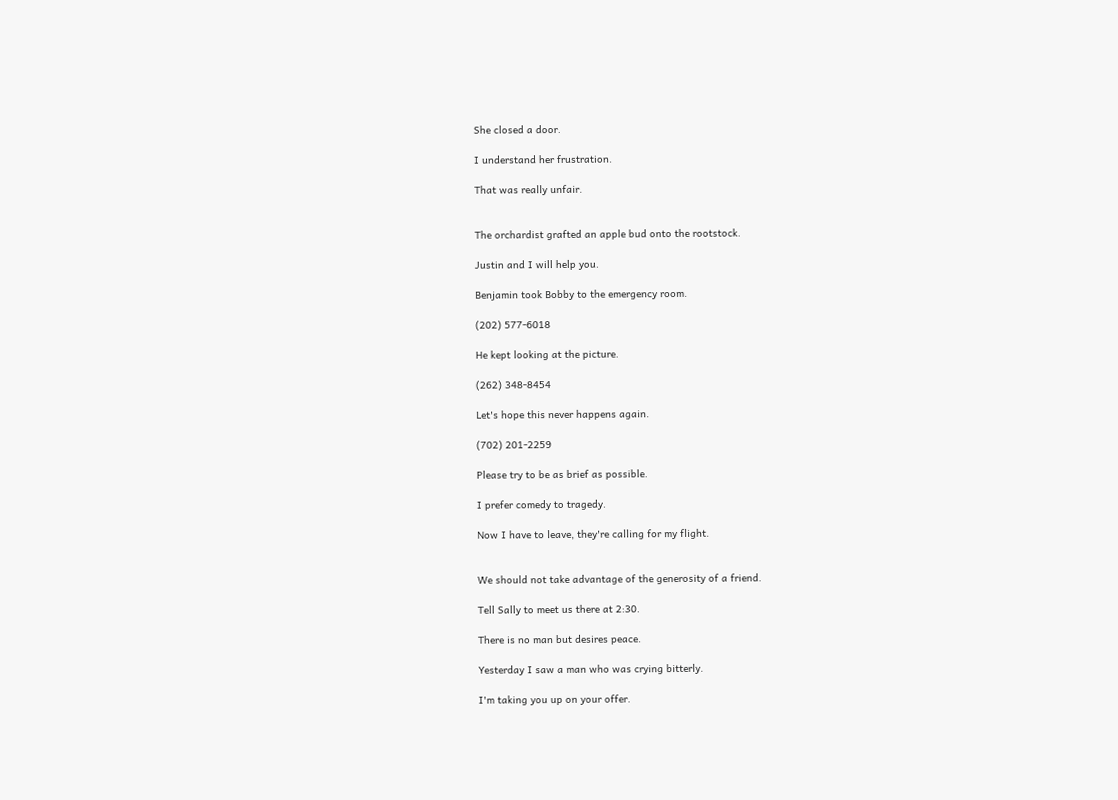She closed a door.

I understand her frustration.

That was really unfair.


The orchardist grafted an apple bud onto the rootstock.

Justin and I will help you.

Benjamin took Bobby to the emergency room.

(202) 577-6018

He kept looking at the picture.

(262) 348-8454

Let's hope this never happens again.

(702) 201-2259

Please try to be as brief as possible.

I prefer comedy to tragedy.

Now I have to leave, they're calling for my flight.


We should not take advantage of the generosity of a friend.

Tell Sally to meet us there at 2:30.

There is no man but desires peace.

Yesterday I saw a man who was crying bitterly.

I'm taking you up on your offer.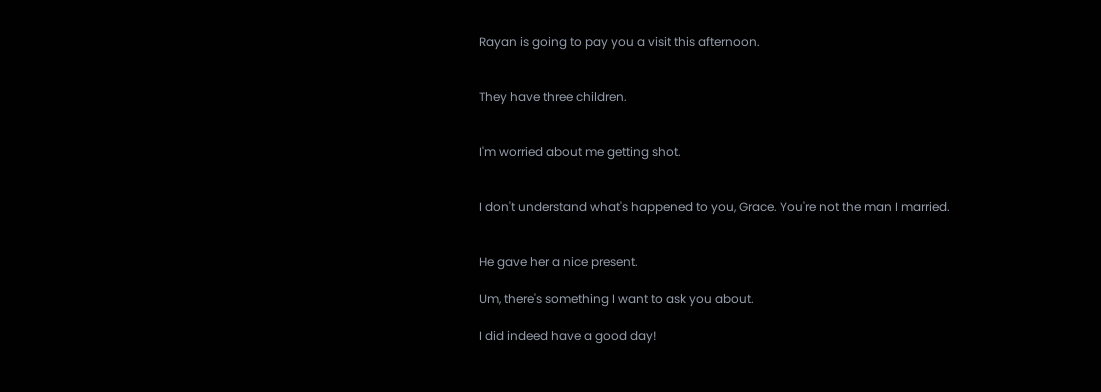Rayan is going to pay you a visit this afternoon.


They have three children.


I'm worried about me getting shot.


I don't understand what's happened to you, Grace. You're not the man I married.


He gave her a nice present.

Um, there's something I want to ask you about.

I did indeed have a good day!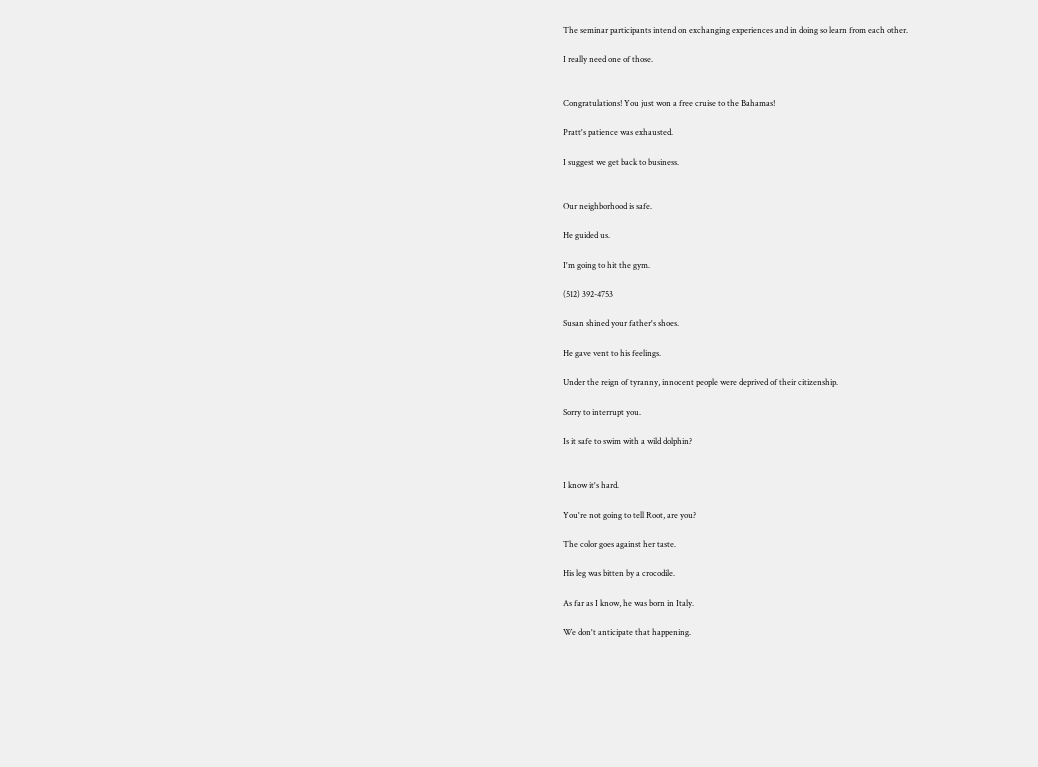The seminar participants intend on exchanging experiences and in doing so learn from each other.

I really need one of those.


Congratulations! You just won a free cruise to the Bahamas!

Pratt's patience was exhausted.

I suggest we get back to business.


Our neighborhood is safe.

He guided us.

I'm going to hit the gym.

(512) 392-4753

Susan shined your father's shoes.

He gave vent to his feelings.

Under the reign of tyranny, innocent people were deprived of their citizenship.

Sorry to interrupt you.

Is it safe to swim with a wild dolphin?


I know it's hard.

You're not going to tell Root, are you?

The color goes against her taste.

His leg was bitten by a crocodile.

As far as I know, he was born in Italy.

We don't anticipate that happening.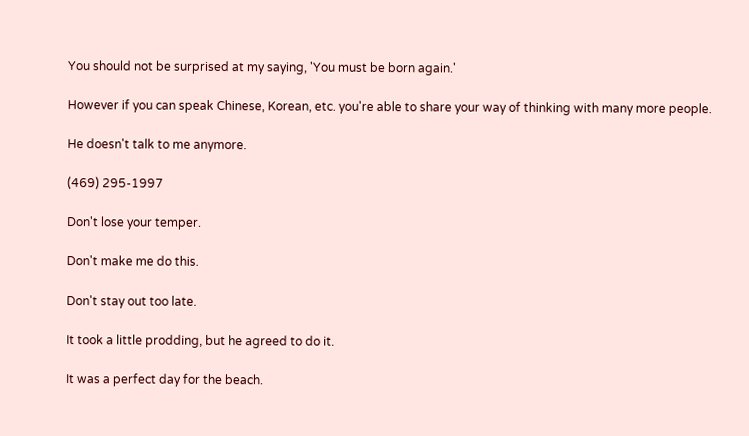You should not be surprised at my saying, 'You must be born again.'

However if you can speak Chinese, Korean, etc. you're able to share your way of thinking with many more people.

He doesn't talk to me anymore.

(469) 295-1997

Don't lose your temper.

Don't make me do this.

Don't stay out too late.

It took a little prodding, but he agreed to do it.

It was a perfect day for the beach.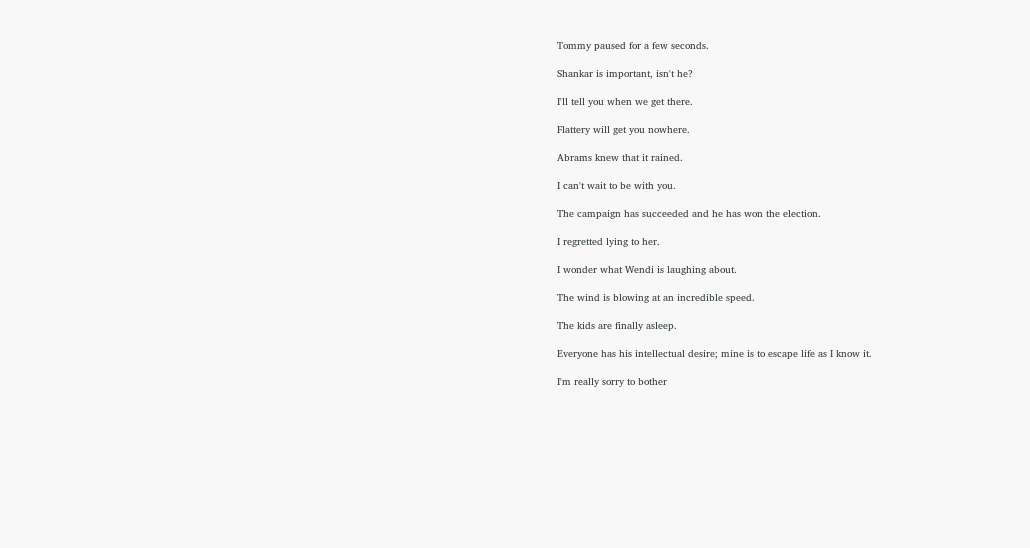Tommy paused for a few seconds.

Shankar is important, isn't he?

I'll tell you when we get there.

Flattery will get you nowhere.

Abrams knew that it rained.

I can't wait to be with you.

The campaign has succeeded and he has won the election.

I regretted lying to her.

I wonder what Wendi is laughing about.

The wind is blowing at an incredible speed.

The kids are finally asleep.

Everyone has his intellectual desire; mine is to escape life as I know it.

I'm really sorry to bother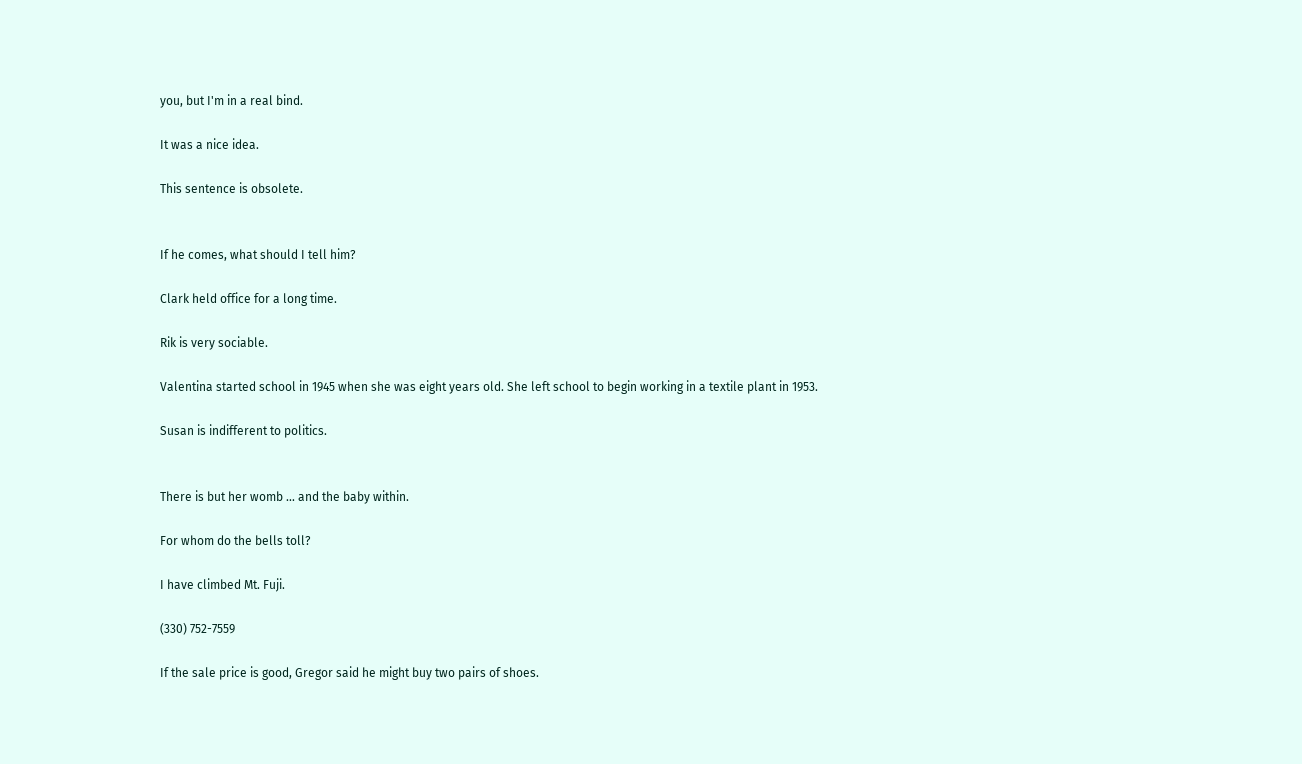you, but I'm in a real bind.

It was a nice idea.

This sentence is obsolete.


If he comes, what should I tell him?

Clark held office for a long time.

Rik is very sociable.

Valentina started school in 1945 when she was eight years old. She left school to begin working in a textile plant in 1953.

Susan is indifferent to politics.


There is but her womb ... and the baby within.

For whom do the bells toll?

I have climbed Mt. Fuji.

(330) 752-7559

If the sale price is good, Gregor said he might buy two pairs of shoes.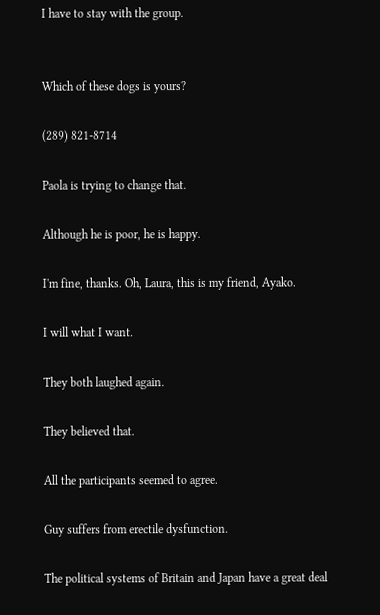I have to stay with the group.


Which of these dogs is yours?

(289) 821-8714

Paola is trying to change that.

Although he is poor, he is happy.

I'm fine, thanks. Oh, Laura, this is my friend, Ayako.

I will what I want.

They both laughed again.

They believed that.

All the participants seemed to agree.

Guy suffers from erectile dysfunction.

The political systems of Britain and Japan have a great deal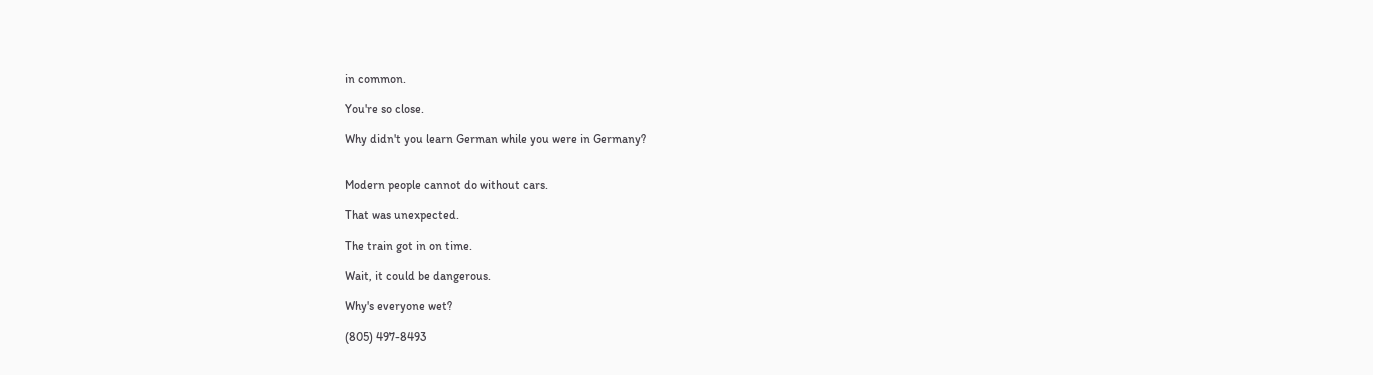in common.

You're so close.

Why didn't you learn German while you were in Germany?


Modern people cannot do without cars.

That was unexpected.

The train got in on time.

Wait, it could be dangerous.

Why's everyone wet?

(805) 497-8493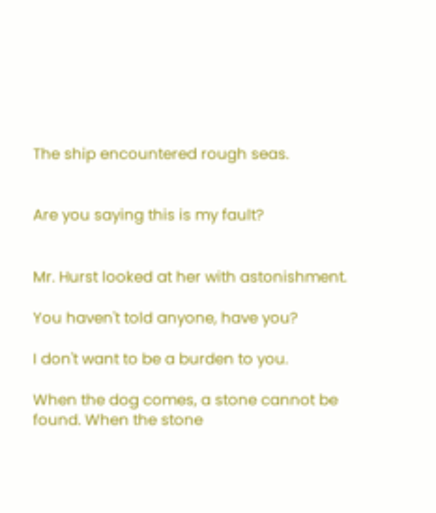The ship encountered rough seas.


Are you saying this is my fault?


Mr. Hurst looked at her with astonishment.

You haven't told anyone, have you?

I don't want to be a burden to you.

When the dog comes, a stone cannot be found. When the stone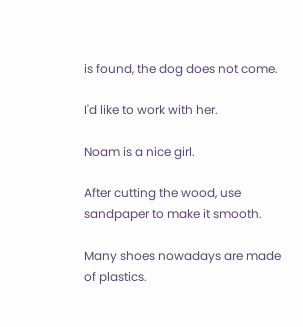is found, the dog does not come.

I'd like to work with her.

Noam is a nice girl.

After cutting the wood, use sandpaper to make it smooth.

Many shoes nowadays are made of plastics.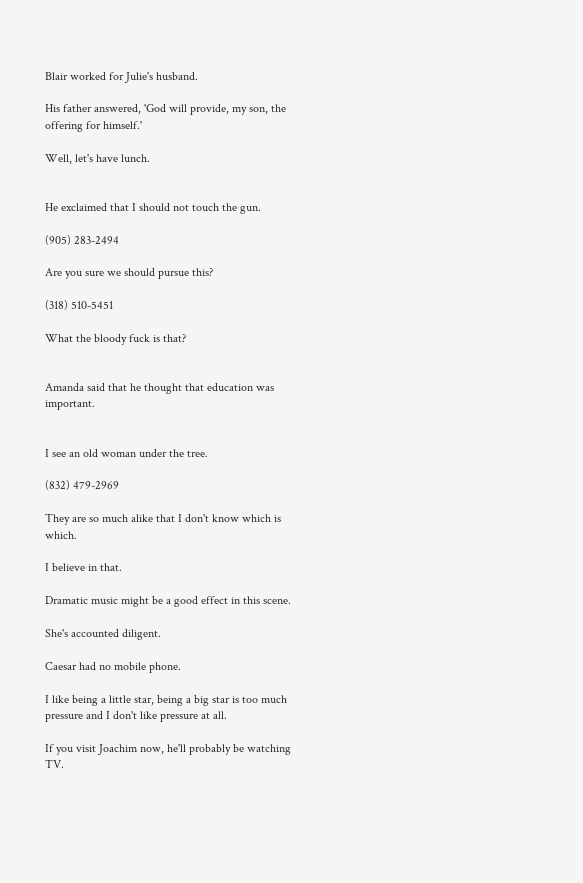Blair worked for Julie's husband.

His father answered, 'God will provide, my son, the offering for himself.'

Well, let's have lunch.


He exclaimed that I should not touch the gun.

(905) 283-2494

Are you sure we should pursue this?

(318) 510-5451

What the bloody fuck is that?


Amanda said that he thought that education was important.


I see an old woman under the tree.

(832) 479-2969

They are so much alike that I don't know which is which.

I believe in that.

Dramatic music might be a good effect in this scene.

She's accounted diligent.

Caesar had no mobile phone.

I like being a little star, being a big star is too much pressure and I don't like pressure at all.

If you visit Joachim now, he'll probably be watching TV.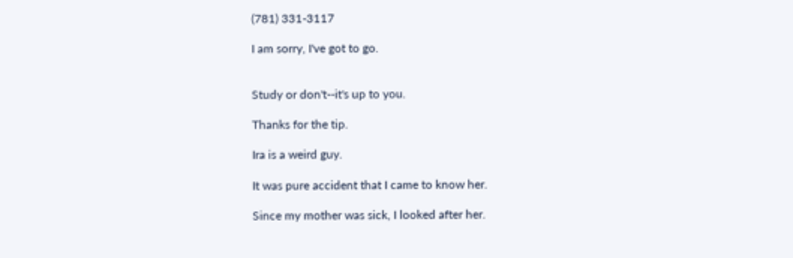(781) 331-3117

I am sorry, I've got to go.


Study or don't--it's up to you.

Thanks for the tip.

Ira is a weird guy.

It was pure accident that I came to know her.

Since my mother was sick, I looked after her.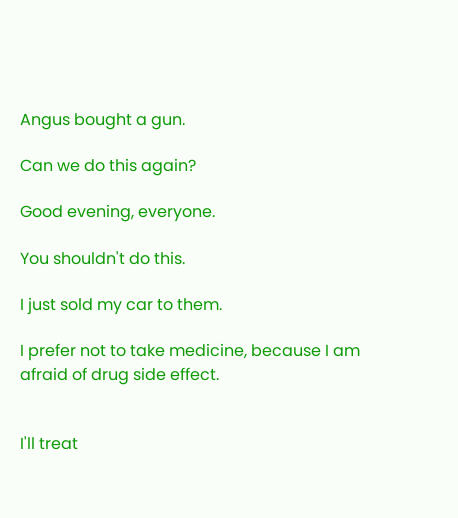Angus bought a gun.

Can we do this again?

Good evening, everyone.

You shouldn't do this.

I just sold my car to them.

I prefer not to take medicine, because I am afraid of drug side effect.


I'll treat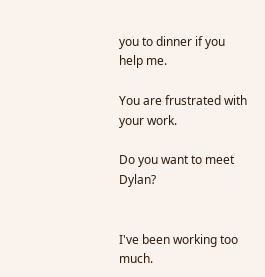you to dinner if you help me.

You are frustrated with your work.

Do you want to meet Dylan?


I've been working too much.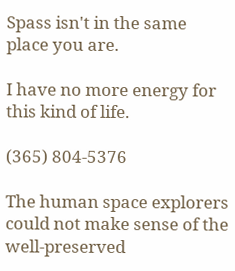Spass isn't in the same place you are.

I have no more energy for this kind of life.

(365) 804-5376

The human space explorers could not make sense of the well-preserved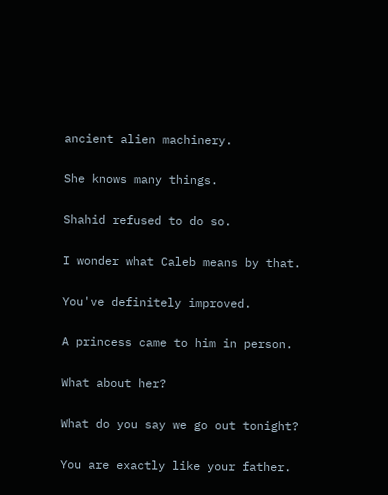ancient alien machinery.

She knows many things.

Shahid refused to do so.

I wonder what Caleb means by that.

You've definitely improved.

A princess came to him in person.

What about her?

What do you say we go out tonight?

You are exactly like your father.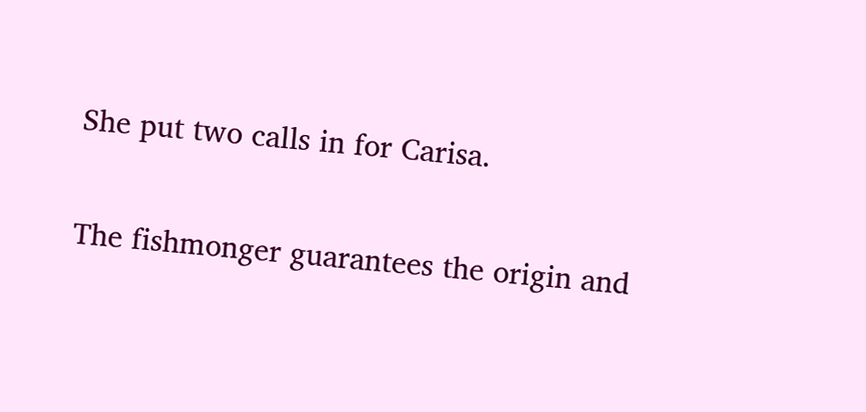She put two calls in for Carisa.

The fishmonger guarantees the origin and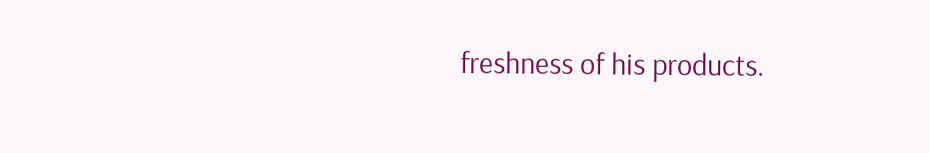freshness of his products.